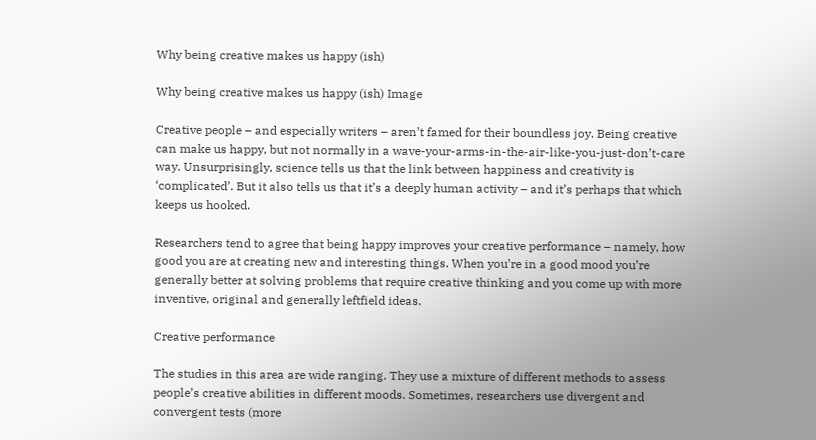Why being creative makes us happy (ish)

Why being creative makes us happy (ish) Image

Creative people – and especially writers – aren’t famed for their boundless joy. Being creative can make us happy, but not normally in a wave-your-arms-in-the-air-like-you-just-don’t-care way. Unsurprisingly, science tells us that the link between happiness and creativity is ‘complicated’. But it also tells us that it’s a deeply human activity – and it’s perhaps that which keeps us hooked.

Researchers tend to agree that being happy improves your creative performance – namely, how good you are at creating new and interesting things. When you’re in a good mood you’re generally better at solving problems that require creative thinking and you come up with more inventive, original and generally leftfield ideas.

Creative performance

The studies in this area are wide ranging. They use a mixture of different methods to assess people’s creative abilities in different moods. Sometimes, researchers use divergent and convergent tests (more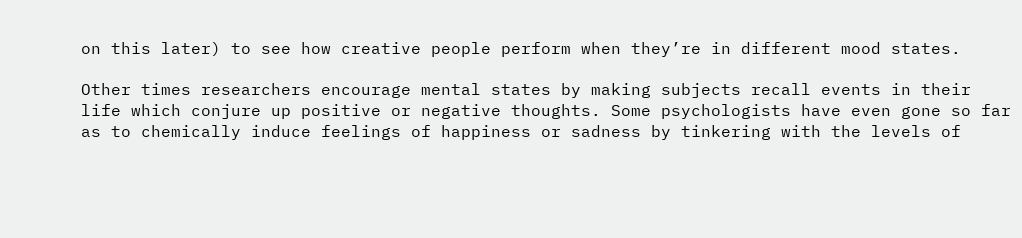on this later) to see how creative people perform when they’re in different mood states.

Other times researchers encourage mental states by making subjects recall events in their life which conjure up positive or negative thoughts. Some psychologists have even gone so far as to chemically induce feelings of happiness or sadness by tinkering with the levels of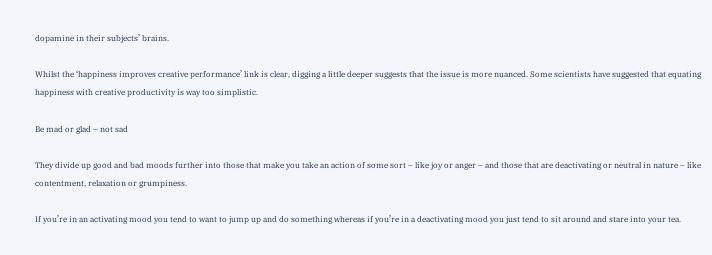dopamine in their subjects’ brains.

Whilst the ‘happiness improves creative performance’ link is clear, digging a little deeper suggests that the issue is more nuanced. Some scientists have suggested that equating happiness with creative productivity is way too simplistic.

Be mad or glad – not sad

They divide up good and bad moods further into those that make you take an action of some sort – like joy or anger – and those that are deactivating or neutral in nature – like contentment, relaxation or grumpiness.

If you’re in an activating mood you tend to want to jump up and do something whereas if you’re in a deactivating mood you just tend to sit around and stare into your tea.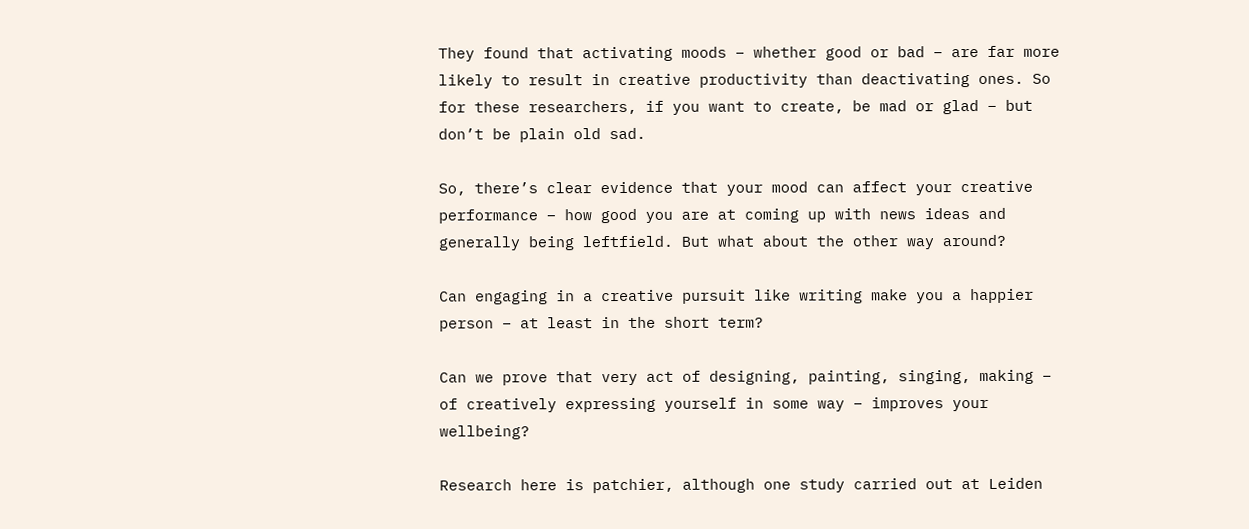They found that activating moods – whether good or bad – are far more likely to result in creative productivity than deactivating ones. So for these researchers, if you want to create, be mad or glad – but don’t be plain old sad.

So, there’s clear evidence that your mood can affect your creative performance – how good you are at coming up with news ideas and generally being leftfield. But what about the other way around?

Can engaging in a creative pursuit like writing make you a happier person – at least in the short term?

Can we prove that very act of designing, painting, singing, making – of creatively expressing yourself in some way – improves your wellbeing?

Research here is patchier, although one study carried out at Leiden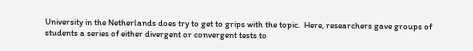University in the Netherlands does try to get to grips with the topic.  Here, researchers gave groups of students a series of either divergent or convergent tests to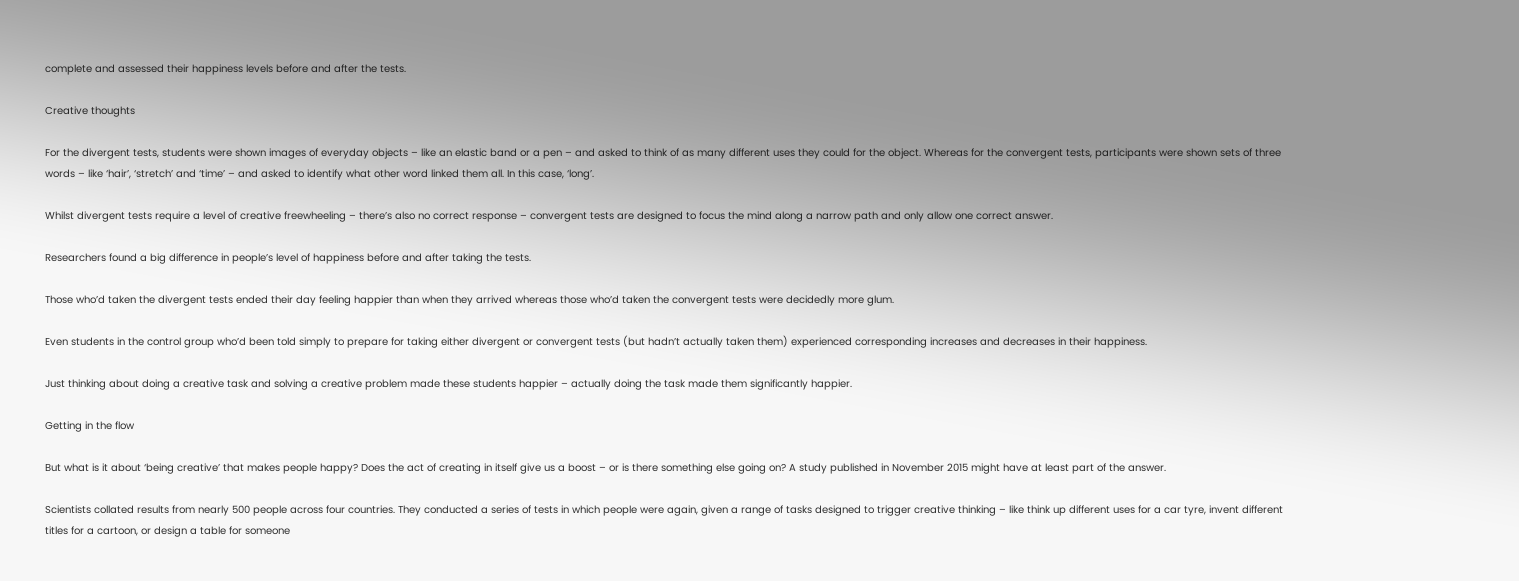complete and assessed their happiness levels before and after the tests.

Creative thoughts

For the divergent tests, students were shown images of everyday objects – like an elastic band or a pen – and asked to think of as many different uses they could for the object. Whereas for the convergent tests, participants were shown sets of three words – like ‘hair’, ‘stretch’ and ‘time’ – and asked to identify what other word linked them all. In this case, ‘long’.

Whilst divergent tests require a level of creative freewheeling – there’s also no correct response – convergent tests are designed to focus the mind along a narrow path and only allow one correct answer.

Researchers found a big difference in people’s level of happiness before and after taking the tests.

Those who’d taken the divergent tests ended their day feeling happier than when they arrived whereas those who’d taken the convergent tests were decidedly more glum.

Even students in the control group who’d been told simply to prepare for taking either divergent or convergent tests (but hadn’t actually taken them) experienced corresponding increases and decreases in their happiness.

Just thinking about doing a creative task and solving a creative problem made these students happier – actually doing the task made them significantly happier.

Getting in the flow

But what is it about ‘being creative’ that makes people happy? Does the act of creating in itself give us a boost – or is there something else going on? A study published in November 2015 might have at least part of the answer.

Scientists collated results from nearly 500 people across four countries. They conducted a series of tests in which people were again, given a range of tasks designed to trigger creative thinking – like think up different uses for a car tyre, invent different titles for a cartoon, or design a table for someone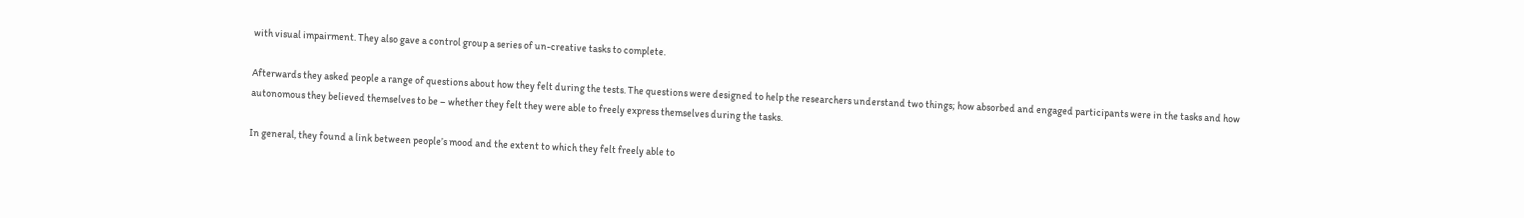with visual impairment. They also gave a control group a series of un-creative tasks to complete.

Afterwards they asked people a range of questions about how they felt during the tests. The questions were designed to help the researchers understand two things; how absorbed and engaged participants were in the tasks and how autonomous they believed themselves to be – whether they felt they were able to freely express themselves during the tasks.

In general, they found a link between people’s mood and the extent to which they felt freely able to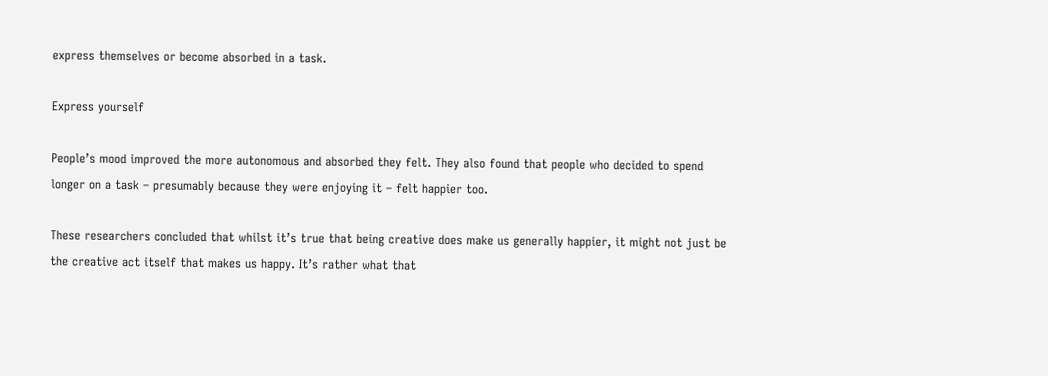express themselves or become absorbed in a task.

Express yourself

People’s mood improved the more autonomous and absorbed they felt. They also found that people who decided to spend longer on a task – presumably because they were enjoying it – felt happier too.

These researchers concluded that whilst it’s true that being creative does make us generally happier, it might not just be the creative act itself that makes us happy. It’s rather what that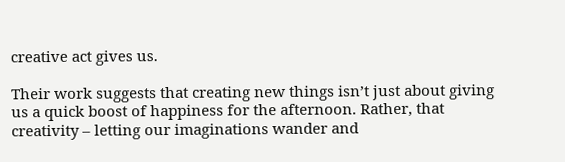creative act gives us.

Their work suggests that creating new things isn’t just about giving us a quick boost of happiness for the afternoon. Rather, that creativity – letting our imaginations wander and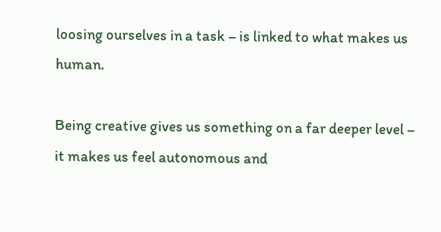loosing ourselves in a task – is linked to what makes us human.

Being creative gives us something on a far deeper level – it makes us feel autonomous and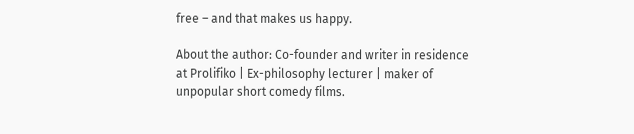free – and that makes us happy.

About the author: Co-founder and writer in residence at Prolifiko | Ex-philosophy lecturer | maker of unpopular short comedy films.